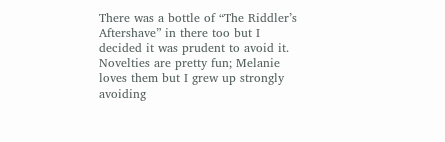There was a bottle of “The Riddler’s Aftershave” in there too but I decided it was prudent to avoid it.  Novelties are pretty fun; Melanie loves them but I grew up strongly avoiding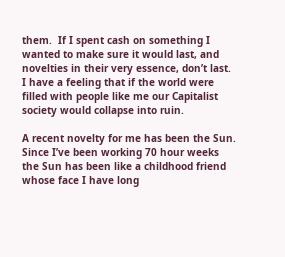them.  If I spent cash on something I wanted to make sure it would last, and novelties in their very essence, don’t last.  I have a feeling that if the world were filled with people like me our Capitalist society would collapse into ruin.

A recent novelty for me has been the Sun.  Since I’ve been working 70 hour weeks the Sun has been like a childhood friend whose face I have long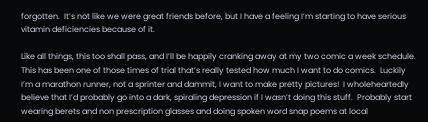forgotten.  It’s not like we were great friends before, but I have a feeling I’m starting to have serious vitamin deficiencies because of it.

Like all things, this too shall pass, and I’ll be happily cranking away at my two comic a week schedule.  This has been one of those times of trial that’s really tested how much I want to do comics.  Luckily I’m a marathon runner, not a sprinter and dammit, I want to make pretty pictures!  I wholeheartedly believe that I’d probably go into a dark, spiraling depression if I wasn’t doing this stuff.  Probably start wearing berets and non prescription glasses and doing spoken word snap poems at local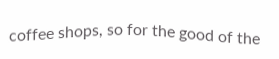coffee shops, so for the good of the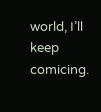world, I’ll keep comicing.